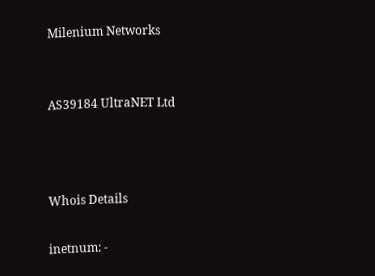Milenium Networks


AS39184 UltraNET Ltd



Whois Details

inetnum: -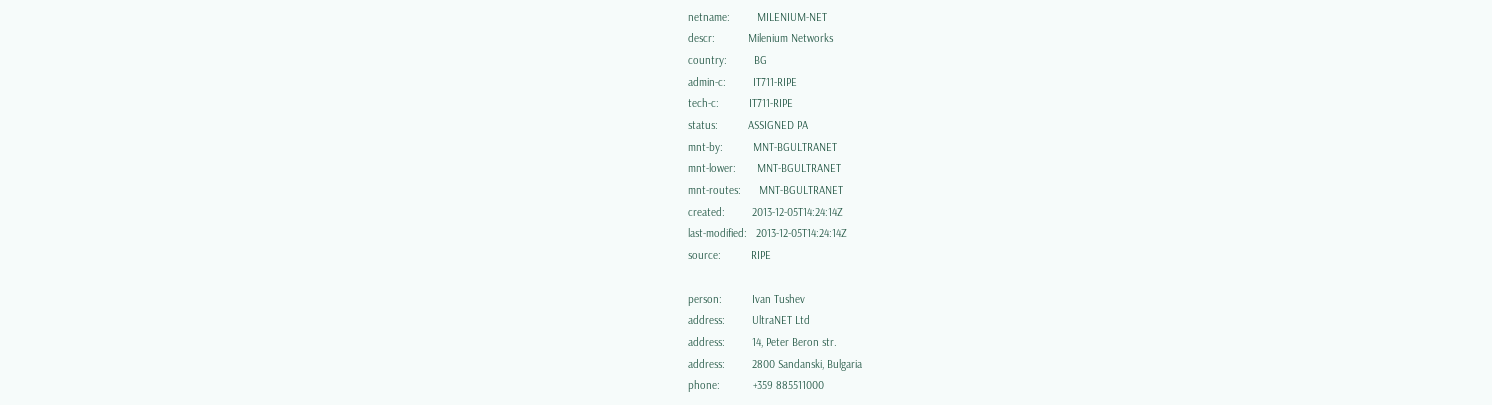netname:         MILENIUM-NET
descr:           Milenium Networks
country:         BG
admin-c:         IT711-RIPE
tech-c:          IT711-RIPE
status:          ASSIGNED PA
mnt-by:          MNT-BGULTRANET
mnt-lower:       MNT-BGULTRANET
mnt-routes:      MNT-BGULTRANET
created:         2013-12-05T14:24:14Z
last-modified:   2013-12-05T14:24:14Z
source:          RIPE

person:          Ivan Tushev
address:         UltraNET Ltd
address:         14, Peter Beron str.
address:         2800 Sandanski, Bulgaria
phone:           +359 885511000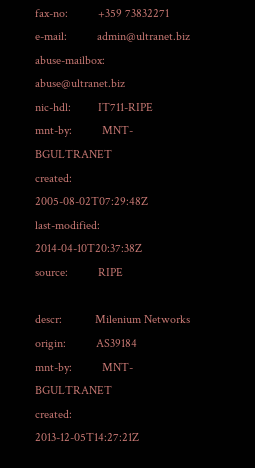fax-no:          +359 73832271
e-mail:          admin@ultranet.biz
abuse-mailbox:   abuse@ultranet.biz
nic-hdl:         IT711-RIPE
mnt-by:          MNT-BGULTRANET
created:         2005-08-02T07:29:48Z
last-modified:   2014-04-10T20:37:38Z
source:          RIPE

descr:           Milenium Networks
origin:          AS39184
mnt-by:          MNT-BGULTRANET
created:         2013-12-05T14:27:21Z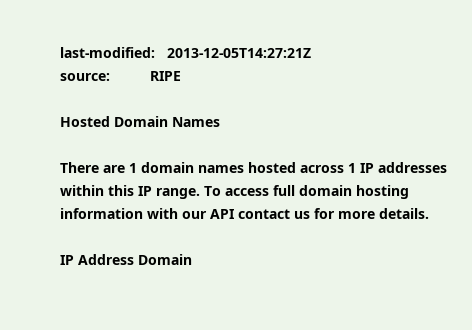last-modified:   2013-12-05T14:27:21Z
source:          RIPE

Hosted Domain Names

There are 1 domain names hosted across 1 IP addresses within this IP range. To access full domain hosting information with our API contact us for more details.

IP Address Domain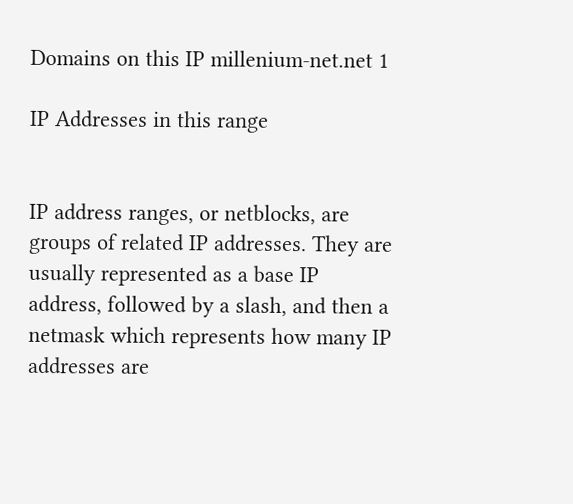Domains on this IP millenium-net.net 1

IP Addresses in this range


IP address ranges, or netblocks, are groups of related IP addresses. They are usually represented as a base IP address, followed by a slash, and then a netmask which represents how many IP addresses are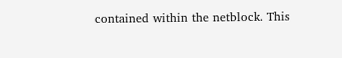contained within the netblock. This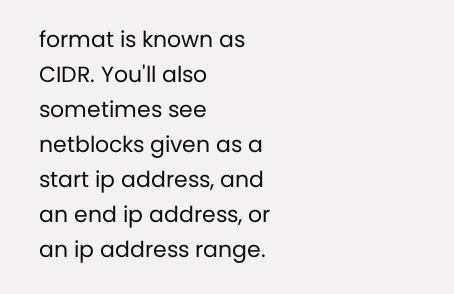format is known as CIDR. You'll also sometimes see netblocks given as a start ip address, and an end ip address, or an ip address range.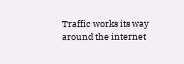Traffic works its way around the internet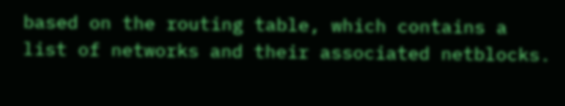based on the routing table, which contains a list of networks and their associated netblocks.